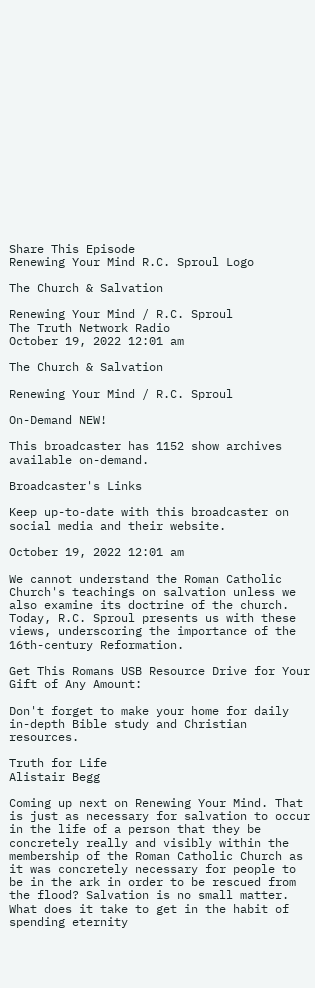Share This Episode
Renewing Your Mind R.C. Sproul Logo

The Church & Salvation

Renewing Your Mind / R.C. Sproul
The Truth Network Radio
October 19, 2022 12:01 am

The Church & Salvation

Renewing Your Mind / R.C. Sproul

On-Demand NEW!

This broadcaster has 1152 show archives available on-demand.

Broadcaster's Links

Keep up-to-date with this broadcaster on social media and their website.

October 19, 2022 12:01 am

We cannot understand the Roman Catholic Church's teachings on salvation unless we also examine its doctrine of the church. Today, R.C. Sproul presents us with these views, underscoring the importance of the 16th-century Reformation.

Get This Romans USB Resource Drive for Your Gift of Any Amount:

Don't forget to make your home for daily in-depth Bible study and Christian resources.

Truth for Life
Alistair Begg

Coming up next on Renewing Your Mind. That is just as necessary for salvation to occur in the life of a person that they be concretely really and visibly within the membership of the Roman Catholic Church as it was concretely necessary for people to be in the ark in order to be rescued from the flood? Salvation is no small matter. What does it take to get in the habit of spending eternity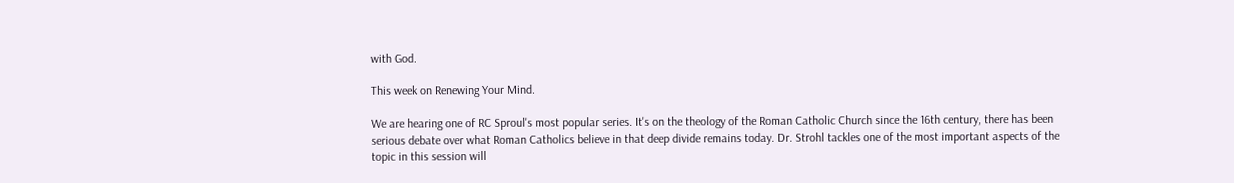with God.

This week on Renewing Your Mind.

We are hearing one of RC Sproul's most popular series. It's on the theology of the Roman Catholic Church since the 16th century, there has been serious debate over what Roman Catholics believe in that deep divide remains today. Dr. Strohl tackles one of the most important aspects of the topic in this session will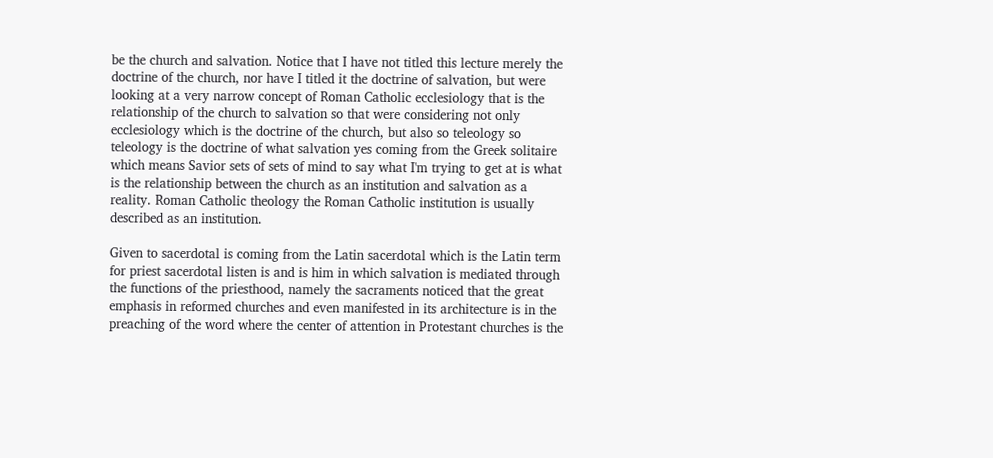be the church and salvation. Notice that I have not titled this lecture merely the doctrine of the church, nor have I titled it the doctrine of salvation, but were looking at a very narrow concept of Roman Catholic ecclesiology that is the relationship of the church to salvation so that were considering not only ecclesiology which is the doctrine of the church, but also so teleology so teleology is the doctrine of what salvation yes coming from the Greek solitaire which means Savior sets of sets of mind to say what I'm trying to get at is what is the relationship between the church as an institution and salvation as a reality. Roman Catholic theology the Roman Catholic institution is usually described as an institution.

Given to sacerdotal is coming from the Latin sacerdotal which is the Latin term for priest sacerdotal listen is and is him in which salvation is mediated through the functions of the priesthood, namely the sacraments noticed that the great emphasis in reformed churches and even manifested in its architecture is in the preaching of the word where the center of attention in Protestant churches is the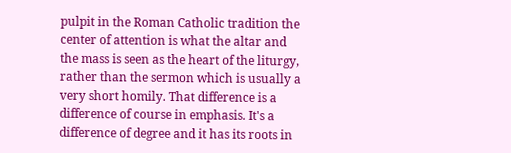pulpit in the Roman Catholic tradition the center of attention is what the altar and the mass is seen as the heart of the liturgy, rather than the sermon which is usually a very short homily. That difference is a difference of course in emphasis. It's a difference of degree and it has its roots in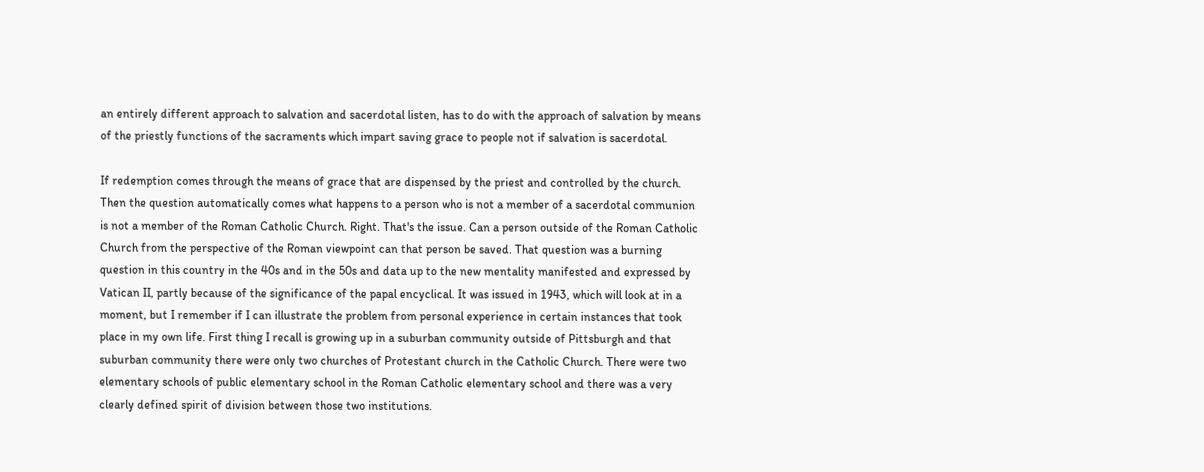an entirely different approach to salvation and sacerdotal listen, has to do with the approach of salvation by means of the priestly functions of the sacraments which impart saving grace to people not if salvation is sacerdotal.

If redemption comes through the means of grace that are dispensed by the priest and controlled by the church. Then the question automatically comes what happens to a person who is not a member of a sacerdotal communion is not a member of the Roman Catholic Church. Right. That's the issue. Can a person outside of the Roman Catholic Church from the perspective of the Roman viewpoint can that person be saved. That question was a burning question in this country in the 40s and in the 50s and data up to the new mentality manifested and expressed by Vatican II, partly because of the significance of the papal encyclical. It was issued in 1943, which will look at in a moment, but I remember if I can illustrate the problem from personal experience in certain instances that took place in my own life. First thing I recall is growing up in a suburban community outside of Pittsburgh and that suburban community there were only two churches of Protestant church in the Catholic Church. There were two elementary schools of public elementary school in the Roman Catholic elementary school and there was a very clearly defined spirit of division between those two institutions.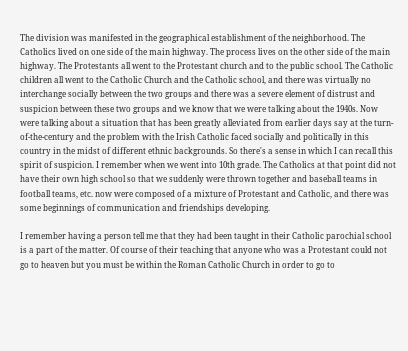The division was manifested in the geographical establishment of the neighborhood. The Catholics lived on one side of the main highway. The process lives on the other side of the main highway. The Protestants all went to the Protestant church and to the public school. The Catholic children all went to the Catholic Church and the Catholic school, and there was virtually no interchange socially between the two groups and there was a severe element of distrust and suspicion between these two groups and we know that we were talking about the 1940s. Now were talking about a situation that has been greatly alleviated from earlier days say at the turn-of-the-century and the problem with the Irish Catholic faced socially and politically in this country in the midst of different ethnic backgrounds. So there's a sense in which I can recall this spirit of suspicion. I remember when we went into 10th grade. The Catholics at that point did not have their own high school so that we suddenly were thrown together and baseball teams in football teams, etc. now were composed of a mixture of Protestant and Catholic, and there was some beginnings of communication and friendships developing.

I remember having a person tell me that they had been taught in their Catholic parochial school is a part of the matter. Of course of their teaching that anyone who was a Protestant could not go to heaven but you must be within the Roman Catholic Church in order to go to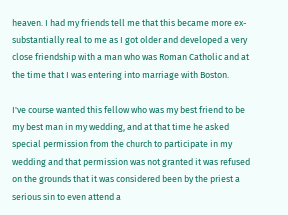heaven. I had my friends tell me that this became more ex-substantially real to me as I got older and developed a very close friendship with a man who was Roman Catholic and at the time that I was entering into marriage with Boston.

I've course wanted this fellow who was my best friend to be my best man in my wedding, and at that time he asked special permission from the church to participate in my wedding and that permission was not granted it was refused on the grounds that it was considered been by the priest a serious sin to even attend a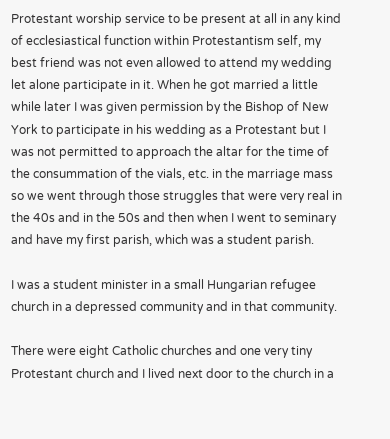Protestant worship service to be present at all in any kind of ecclesiastical function within Protestantism self, my best friend was not even allowed to attend my wedding let alone participate in it. When he got married a little while later I was given permission by the Bishop of New York to participate in his wedding as a Protestant but I was not permitted to approach the altar for the time of the consummation of the vials, etc. in the marriage mass so we went through those struggles that were very real in the 40s and in the 50s and then when I went to seminary and have my first parish, which was a student parish.

I was a student minister in a small Hungarian refugee church in a depressed community and in that community.

There were eight Catholic churches and one very tiny Protestant church and I lived next door to the church in a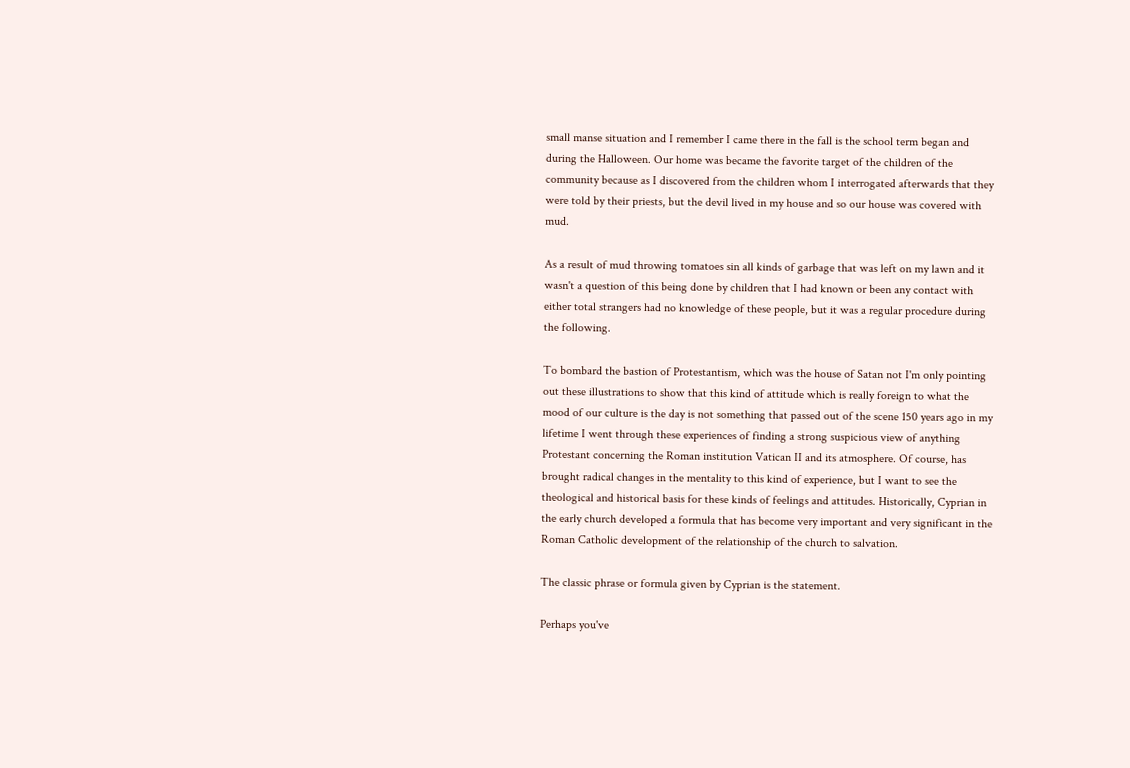small manse situation and I remember I came there in the fall is the school term began and during the Halloween. Our home was became the favorite target of the children of the community because as I discovered from the children whom I interrogated afterwards that they were told by their priests, but the devil lived in my house and so our house was covered with mud.

As a result of mud throwing tomatoes sin all kinds of garbage that was left on my lawn and it wasn't a question of this being done by children that I had known or been any contact with either total strangers had no knowledge of these people, but it was a regular procedure during the following.

To bombard the bastion of Protestantism, which was the house of Satan not I'm only pointing out these illustrations to show that this kind of attitude which is really foreign to what the mood of our culture is the day is not something that passed out of the scene 150 years ago in my lifetime I went through these experiences of finding a strong suspicious view of anything Protestant concerning the Roman institution Vatican II and its atmosphere. Of course, has brought radical changes in the mentality to this kind of experience, but I want to see the theological and historical basis for these kinds of feelings and attitudes. Historically, Cyprian in the early church developed a formula that has become very important and very significant in the Roman Catholic development of the relationship of the church to salvation.

The classic phrase or formula given by Cyprian is the statement.

Perhaps you've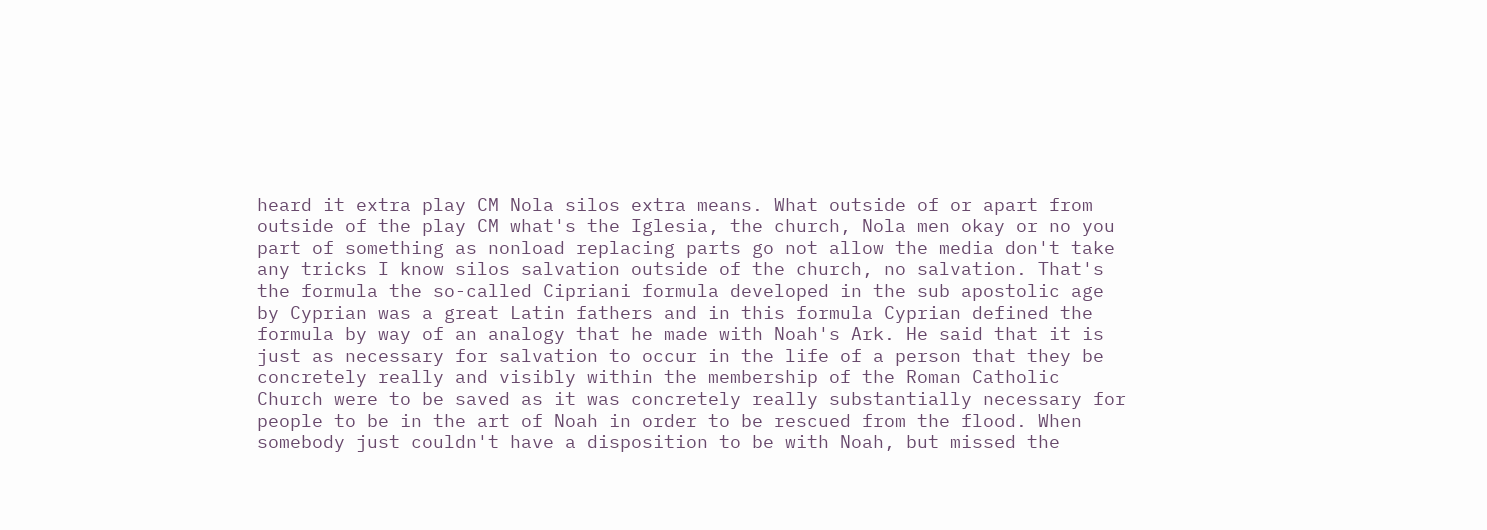heard it extra play CM Nola silos extra means. What outside of or apart from outside of the play CM what's the Iglesia, the church, Nola men okay or no you part of something as nonload replacing parts go not allow the media don't take any tricks I know silos salvation outside of the church, no salvation. That's the formula the so-called Cipriani formula developed in the sub apostolic age by Cyprian was a great Latin fathers and in this formula Cyprian defined the formula by way of an analogy that he made with Noah's Ark. He said that it is just as necessary for salvation to occur in the life of a person that they be concretely really and visibly within the membership of the Roman Catholic Church were to be saved as it was concretely really substantially necessary for people to be in the art of Noah in order to be rescued from the flood. When somebody just couldn't have a disposition to be with Noah, but missed the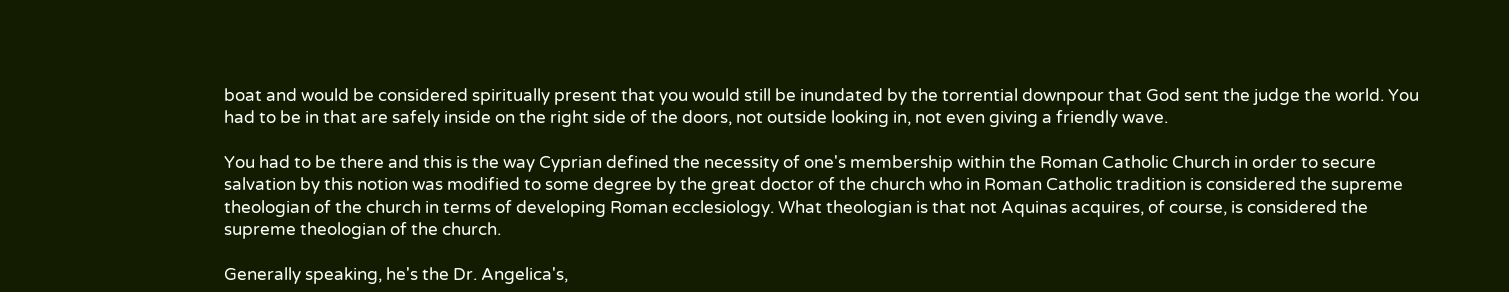boat and would be considered spiritually present that you would still be inundated by the torrential downpour that God sent the judge the world. You had to be in that are safely inside on the right side of the doors, not outside looking in, not even giving a friendly wave.

You had to be there and this is the way Cyprian defined the necessity of one's membership within the Roman Catholic Church in order to secure salvation by this notion was modified to some degree by the great doctor of the church who in Roman Catholic tradition is considered the supreme theologian of the church in terms of developing Roman ecclesiology. What theologian is that not Aquinas acquires, of course, is considered the supreme theologian of the church.

Generally speaking, he's the Dr. Angelica's,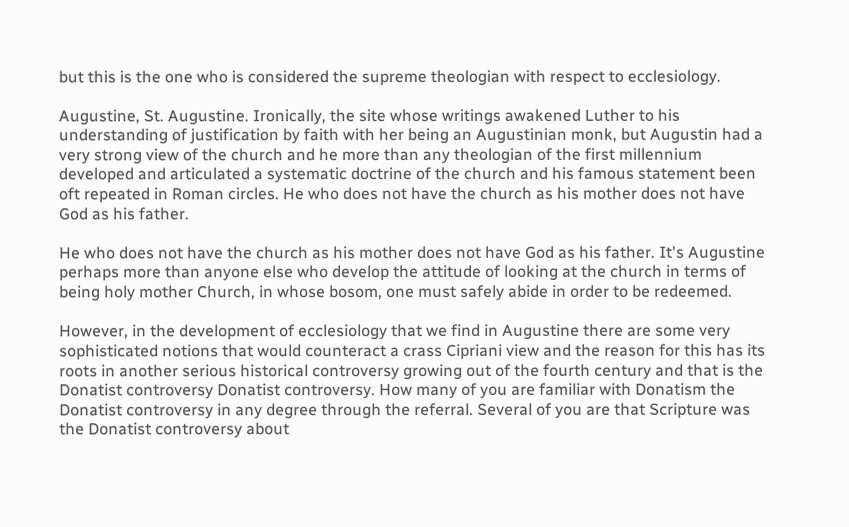but this is the one who is considered the supreme theologian with respect to ecclesiology.

Augustine, St. Augustine. Ironically, the site whose writings awakened Luther to his understanding of justification by faith with her being an Augustinian monk, but Augustin had a very strong view of the church and he more than any theologian of the first millennium developed and articulated a systematic doctrine of the church and his famous statement been oft repeated in Roman circles. He who does not have the church as his mother does not have God as his father.

He who does not have the church as his mother does not have God as his father. It's Augustine perhaps more than anyone else who develop the attitude of looking at the church in terms of being holy mother Church, in whose bosom, one must safely abide in order to be redeemed.

However, in the development of ecclesiology that we find in Augustine there are some very sophisticated notions that would counteract a crass Cipriani view and the reason for this has its roots in another serious historical controversy growing out of the fourth century and that is the Donatist controversy Donatist controversy. How many of you are familiar with Donatism the Donatist controversy in any degree through the referral. Several of you are that Scripture was the Donatist controversy about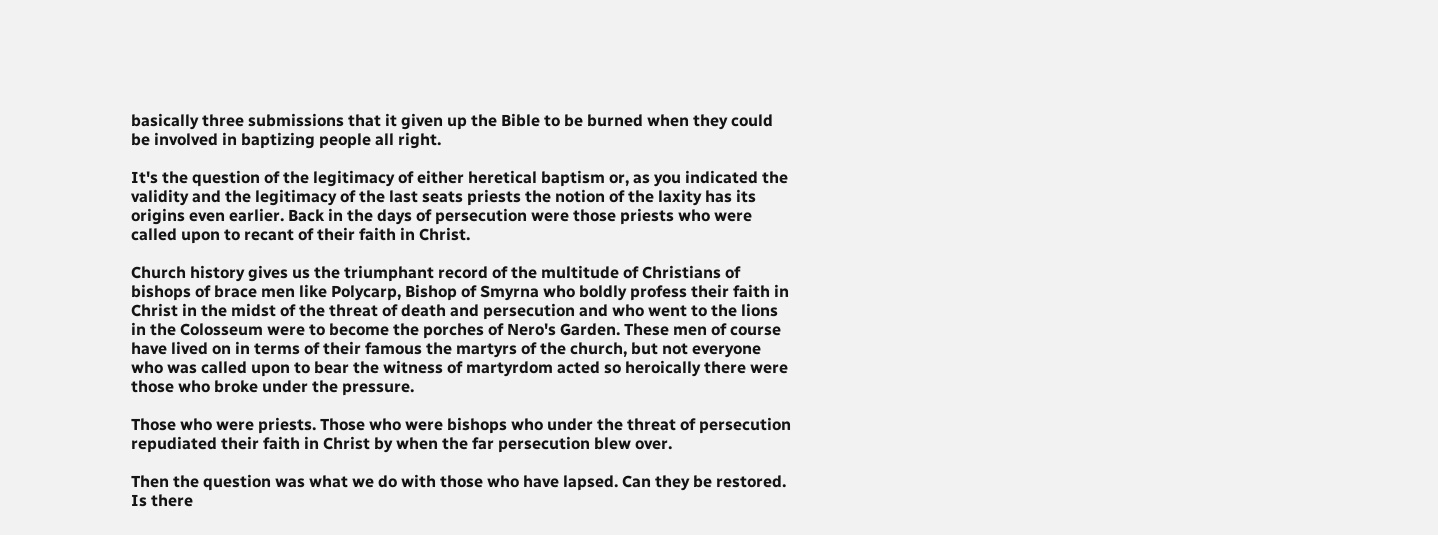basically three submissions that it given up the Bible to be burned when they could be involved in baptizing people all right.

It's the question of the legitimacy of either heretical baptism or, as you indicated the validity and the legitimacy of the last seats priests the notion of the laxity has its origins even earlier. Back in the days of persecution were those priests who were called upon to recant of their faith in Christ.

Church history gives us the triumphant record of the multitude of Christians of bishops of brace men like Polycarp, Bishop of Smyrna who boldly profess their faith in Christ in the midst of the threat of death and persecution and who went to the lions in the Colosseum were to become the porches of Nero's Garden. These men of course have lived on in terms of their famous the martyrs of the church, but not everyone who was called upon to bear the witness of martyrdom acted so heroically there were those who broke under the pressure.

Those who were priests. Those who were bishops who under the threat of persecution repudiated their faith in Christ by when the far persecution blew over.

Then the question was what we do with those who have lapsed. Can they be restored. Is there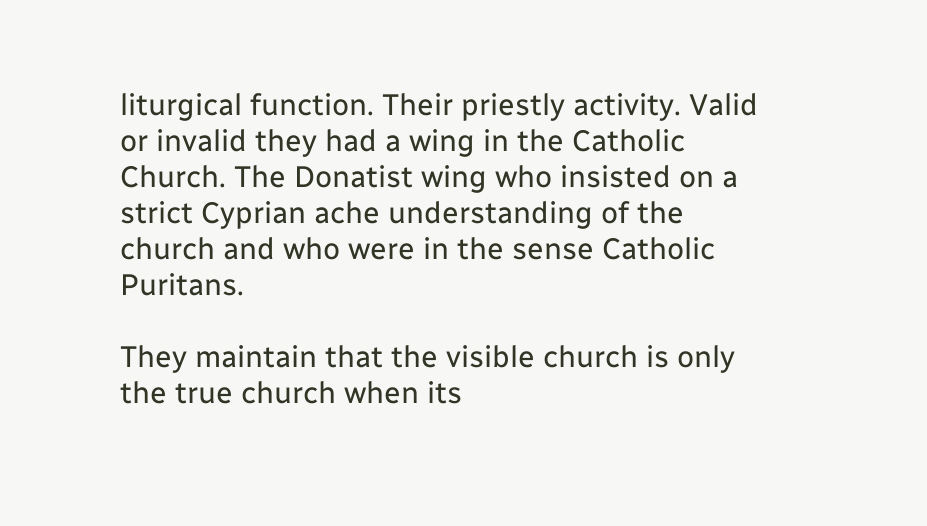liturgical function. Their priestly activity. Valid or invalid they had a wing in the Catholic Church. The Donatist wing who insisted on a strict Cyprian ache understanding of the church and who were in the sense Catholic Puritans.

They maintain that the visible church is only the true church when its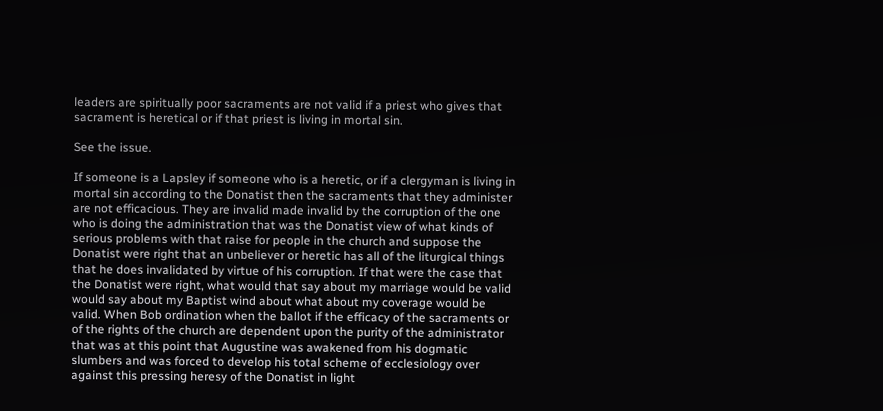leaders are spiritually poor sacraments are not valid if a priest who gives that sacrament is heretical or if that priest is living in mortal sin.

See the issue.

If someone is a Lapsley if someone who is a heretic, or if a clergyman is living in mortal sin according to the Donatist then the sacraments that they administer are not efficacious. They are invalid made invalid by the corruption of the one who is doing the administration that was the Donatist view of what kinds of serious problems with that raise for people in the church and suppose the Donatist were right that an unbeliever or heretic has all of the liturgical things that he does invalidated by virtue of his corruption. If that were the case that the Donatist were right, what would that say about my marriage would be valid would say about my Baptist wind about what about my coverage would be valid. When Bob ordination when the ballot if the efficacy of the sacraments or of the rights of the church are dependent upon the purity of the administrator that was at this point that Augustine was awakened from his dogmatic slumbers and was forced to develop his total scheme of ecclesiology over against this pressing heresy of the Donatist in light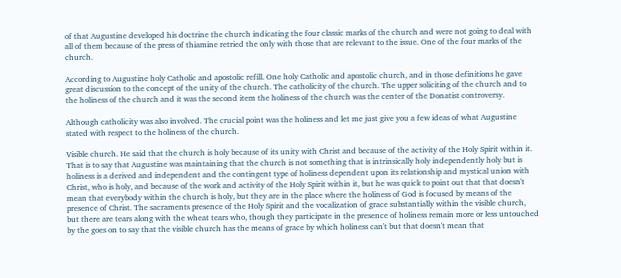of that Augustine developed his doctrine the church indicating the four classic marks of the church and were not going to deal with all of them because of the press of thiamine retried the only with those that are relevant to the issue. One of the four marks of the church.

According to Augustine holy Catholic and apostolic refill. One holy Catholic and apostolic church, and in those definitions he gave great discussion to the concept of the unity of the church. The catholicity of the church. The upper soliciting of the church and to the holiness of the church and it was the second item the holiness of the church was the center of the Donatist controversy.

Although catholicity was also involved. The crucial point was the holiness and let me just give you a few ideas of what Augustine stated with respect to the holiness of the church.

Visible church. He said that the church is holy because of its unity with Christ and because of the activity of the Holy Spirit within it. That is to say that Augustine was maintaining that the church is not something that is intrinsically holy independently holy but is holiness is a derived and independent and the contingent type of holiness dependent upon its relationship and mystical union with Christ, who is holy, and because of the work and activity of the Holy Spirit within it, but he was quick to point out that that doesn't mean that everybody within the church is holy, but they are in the place where the holiness of God is focused by means of the presence of Christ. The sacraments presence of the Holy Spirit and the vocalization of grace substantially within the visible church, but there are tears along with the wheat tears who, though they participate in the presence of holiness remain more or less untouched by the goes on to say that the visible church has the means of grace by which holiness can't but that doesn't mean that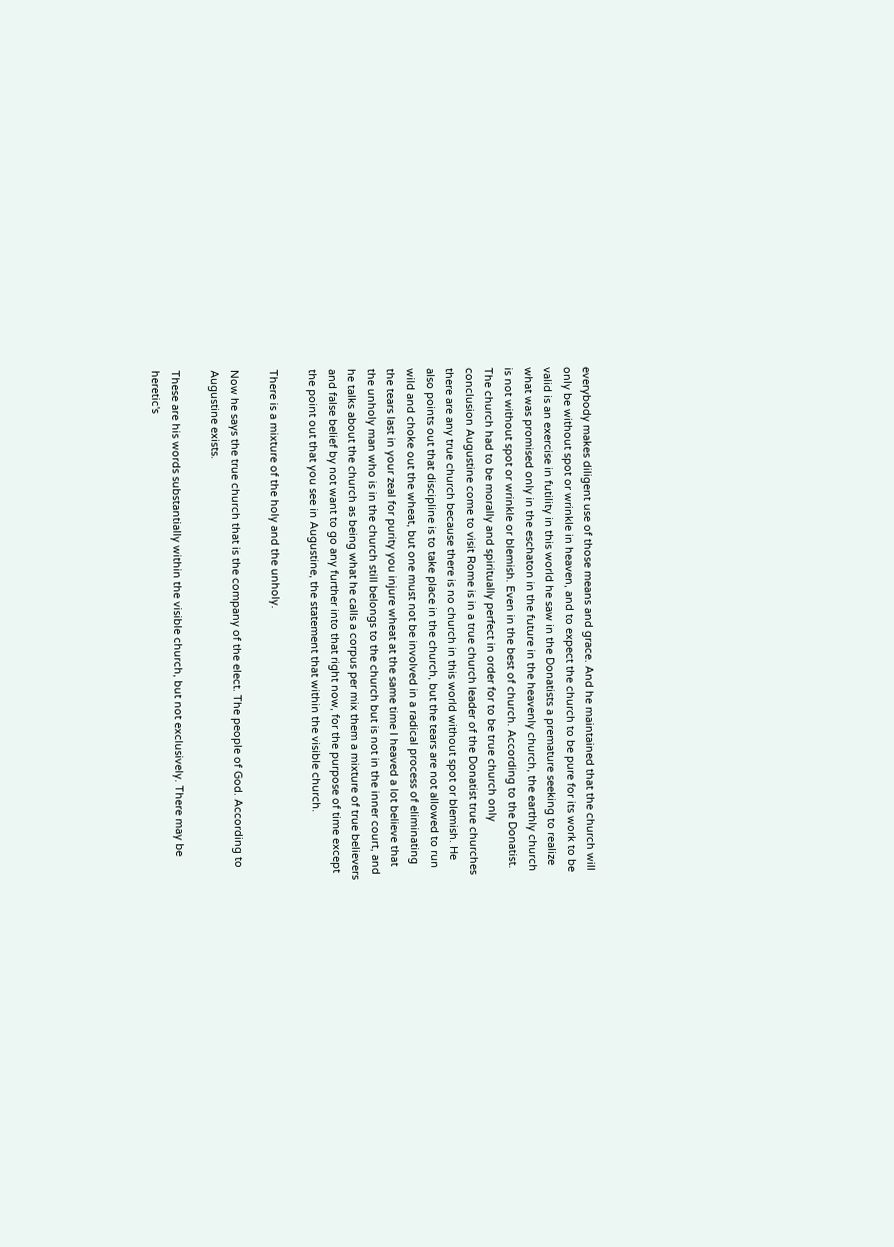everybody makes diligent use of those means and grace. And he maintained that the church will only be without spot or wrinkle in heaven, and to expect the church to be pure for its work to be valid is an exercise in futility in this world he saw in the Donatists a premature seeking to realize what was promised only in the eschaton in the future in the heavenly church, the earthly church is not without spot or wrinkle or blemish. Even in the best of church. According to the Donatist. The church had to be morally and spiritually perfect in order for to be true church only conclusion Augustine come to visit Rome is in a true church leader of the Donatist true churches there are any true church because there is no church in this world without spot or blemish. He also points out that discipline is to take place in the church, but the tears are not allowed to run wild and choke out the wheat, but one must not be involved in a radical process of eliminating the tears last in your zeal for purity you injure wheat at the same time I heaved a lot believe that the unholy man who is in the church still belongs to the church but is not in the inner court, and he talks about the church as being what he calls a corpus per mix them a mixture of true believers and false belief by not want to go any further into that right now, for the purpose of time except the point out that you see in Augustine, the statement that within the visible church.

There is a mixture of the holy and the unholy.

Now he says the true church that is the company of the elect. The people of God. According to Augustine exists.

These are his words substantially within the visible church, but not exclusively. There may be heretic's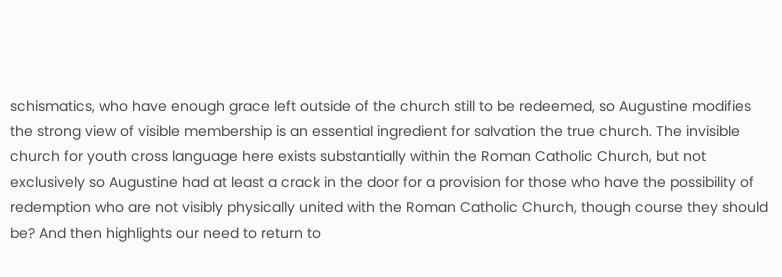schismatics, who have enough grace left outside of the church still to be redeemed, so Augustine modifies the strong view of visible membership is an essential ingredient for salvation the true church. The invisible church for youth cross language here exists substantially within the Roman Catholic Church, but not exclusively so Augustine had at least a crack in the door for a provision for those who have the possibility of redemption who are not visibly physically united with the Roman Catholic Church, though course they should be? And then highlights our need to return to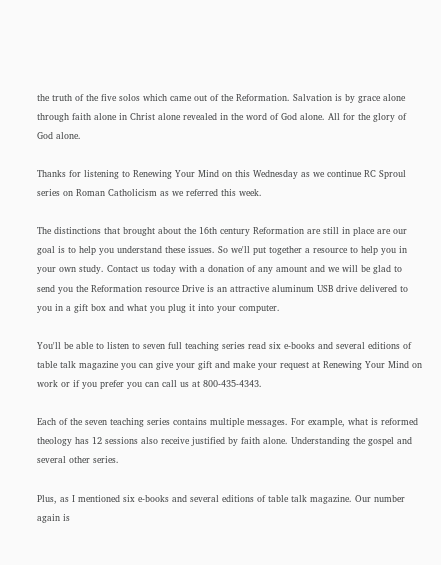the truth of the five solos which came out of the Reformation. Salvation is by grace alone through faith alone in Christ alone revealed in the word of God alone. All for the glory of God alone.

Thanks for listening to Renewing Your Mind on this Wednesday as we continue RC Sproul series on Roman Catholicism as we referred this week.

The distinctions that brought about the 16th century Reformation are still in place are our goal is to help you understand these issues. So we'll put together a resource to help you in your own study. Contact us today with a donation of any amount and we will be glad to send you the Reformation resource Drive is an attractive aluminum USB drive delivered to you in a gift box and what you plug it into your computer.

You'll be able to listen to seven full teaching series read six e-books and several editions of table talk magazine you can give your gift and make your request at Renewing Your Mind on work or if you prefer you can call us at 800-435-4343.

Each of the seven teaching series contains multiple messages. For example, what is reformed theology has 12 sessions also receive justified by faith alone. Understanding the gospel and several other series.

Plus, as I mentioned six e-books and several editions of table talk magazine. Our number again is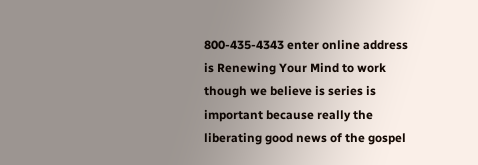800-435-4343 enter online address is Renewing Your Mind to work though we believe is series is important because really the liberating good news of the gospel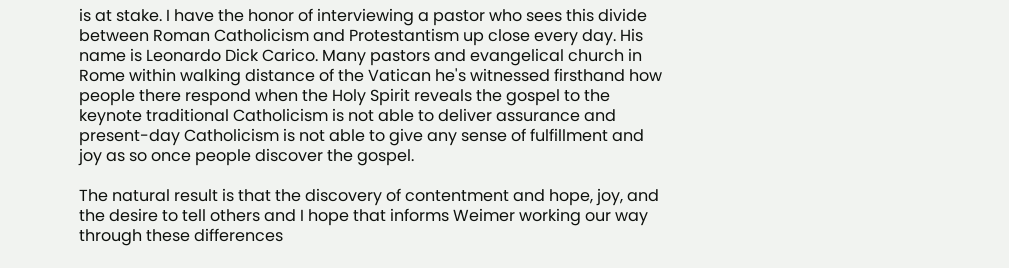is at stake. I have the honor of interviewing a pastor who sees this divide between Roman Catholicism and Protestantism up close every day. His name is Leonardo Dick Carico. Many pastors and evangelical church in Rome within walking distance of the Vatican he's witnessed firsthand how people there respond when the Holy Spirit reveals the gospel to the keynote traditional Catholicism is not able to deliver assurance and present-day Catholicism is not able to give any sense of fulfillment and joy as so once people discover the gospel.

The natural result is that the discovery of contentment and hope, joy, and the desire to tell others and I hope that informs Weimer working our way through these differences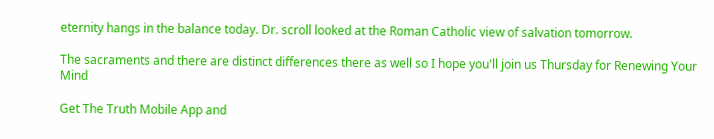eternity hangs in the balance today. Dr. scroll looked at the Roman Catholic view of salvation tomorrow.

The sacraments and there are distinct differences there as well so I hope you'll join us Thursday for Renewing Your Mind

Get The Truth Mobile App and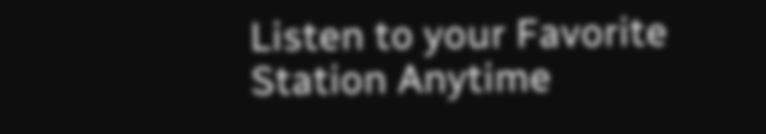Listen to your Favorite Station Anytime